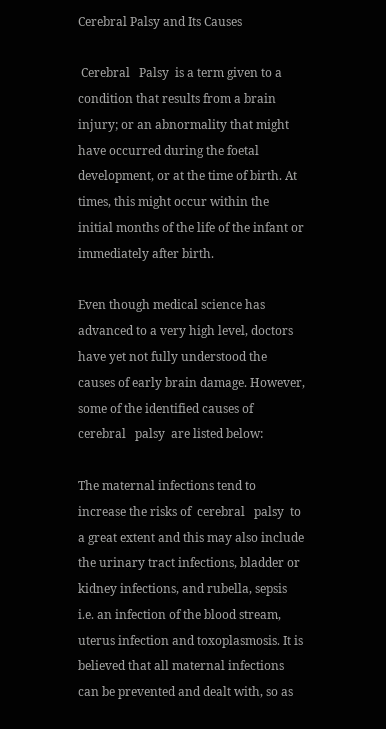Cerebral Palsy and Its Causes

 Cerebral   Palsy  is a term given to a condition that results from a brain injury; or an abnormality that might have occurred during the foetal development, or at the time of birth. At times, this might occur within the initial months of the life of the infant or immediately after birth.

Even though medical science has advanced to a very high level, doctors have yet not fully understood the causes of early brain damage. However, some of the identified causes of  cerebral   palsy  are listed below:

The maternal infections tend to increase the risks of  cerebral   palsy  to a great extent and this may also include the urinary tract infections, bladder or kidney infections, and rubella, sepsis i.e. an infection of the blood stream, uterus infection and toxoplasmosis. It is believed that all maternal infections can be prevented and dealt with, so as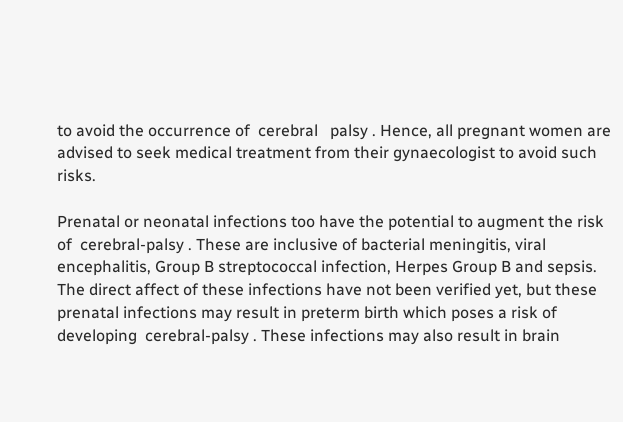to avoid the occurrence of  cerebral   palsy . Hence, all pregnant women are advised to seek medical treatment from their gynaecologist to avoid such risks.

Prenatal or neonatal infections too have the potential to augment the risk of  cerebral-palsy . These are inclusive of bacterial meningitis, viral encephalitis, Group B streptococcal infection, Herpes Group B and sepsis. The direct affect of these infections have not been verified yet, but these prenatal infections may result in preterm birth which poses a risk of developing  cerebral-palsy . These infections may also result in brain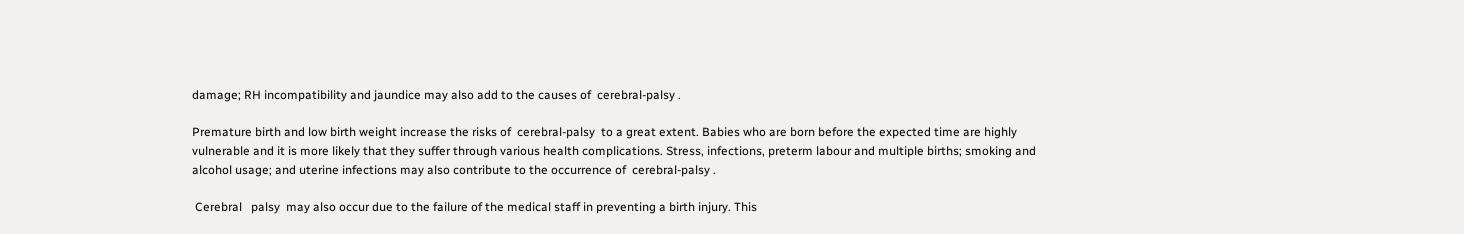damage; RH incompatibility and jaundice may also add to the causes of  cerebral-palsy .

Premature birth and low birth weight increase the risks of  cerebral-palsy  to a great extent. Babies who are born before the expected time are highly vulnerable and it is more likely that they suffer through various health complications. Stress, infections, preterm labour and multiple births; smoking and alcohol usage; and uterine infections may also contribute to the occurrence of  cerebral-palsy .

 Cerebral   palsy  may also occur due to the failure of the medical staff in preventing a birth injury. This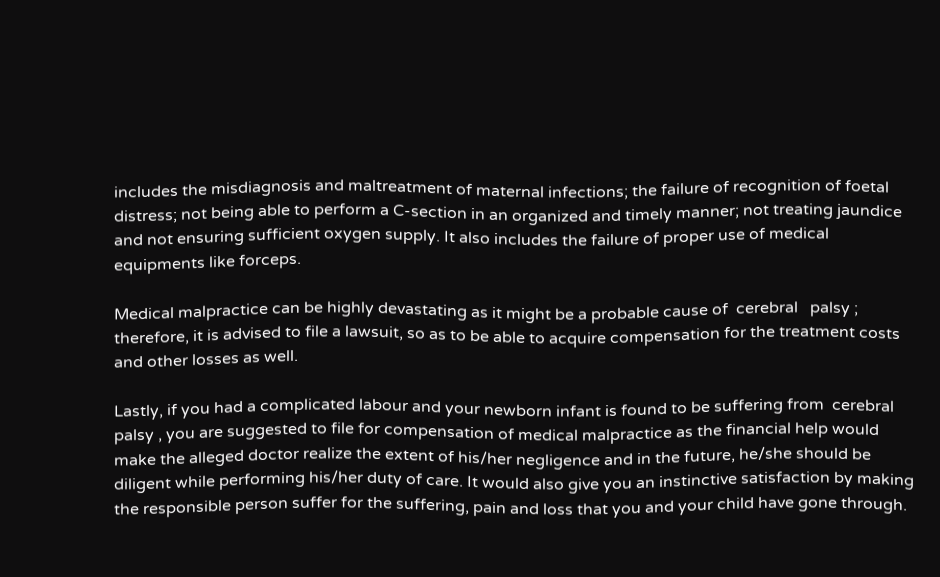includes the misdiagnosis and maltreatment of maternal infections; the failure of recognition of foetal distress; not being able to perform a C-section in an organized and timely manner; not treating jaundice and not ensuring sufficient oxygen supply. It also includes the failure of proper use of medical equipments like forceps.

Medical malpractice can be highly devastating as it might be a probable cause of  cerebral   palsy ; therefore, it is advised to file a lawsuit, so as to be able to acquire compensation for the treatment costs and other losses as well.

Lastly, if you had a complicated labour and your newborn infant is found to be suffering from  cerebral   palsy , you are suggested to file for compensation of medical malpractice as the financial help would make the alleged doctor realize the extent of his/her negligence and in the future, he/she should be diligent while performing his/her duty of care. It would also give you an instinctive satisfaction by making the responsible person suffer for the suffering, pain and loss that you and your child have gone through.